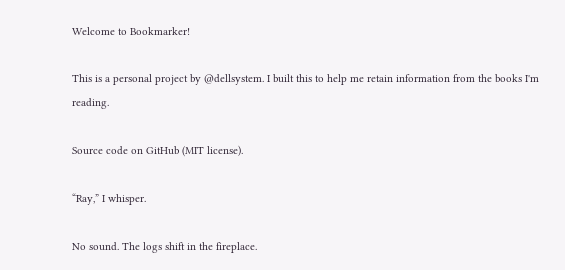Welcome to Bookmarker!

This is a personal project by @dellsystem. I built this to help me retain information from the books I'm reading.

Source code on GitHub (MIT license).

“Ray,” I whisper.

No sound. The logs shift in the fireplace.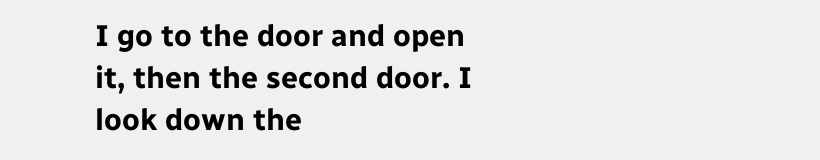I go to the door and open it, then the second door. I look down the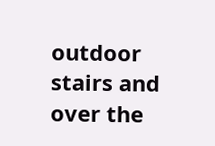outdoor stairs and over the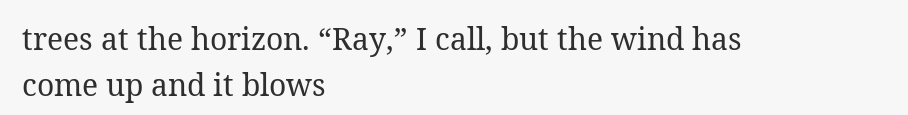trees at the horizon. “Ray,” I call, but the wind has come up and it blows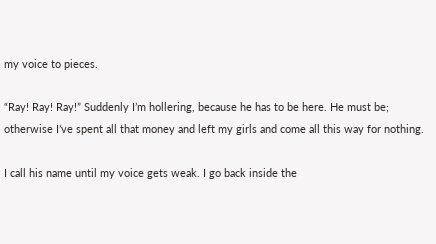my voice to pieces.

“Ray! Ray! Ray!” Suddenly I’m hollering, because he has to be here. He must be; otherwise I’ve spent all that money and left my girls and come all this way for nothing.

I call his name until my voice gets weak. I go back inside the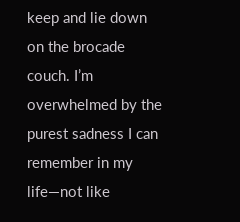keep and lie down on the brocade couch. I’m overwhelmed by the purest sadness I can remember in my life—not like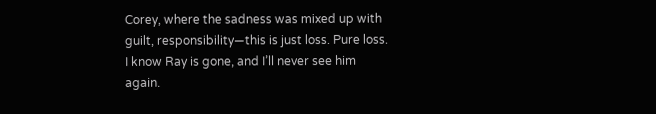Corey, where the sadness was mixed up with guilt, responsibility—this is just loss. Pure loss. I know Ray is gone, and I’ll never see him again.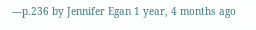—p.236 by Jennifer Egan 1 year, 4 months ago